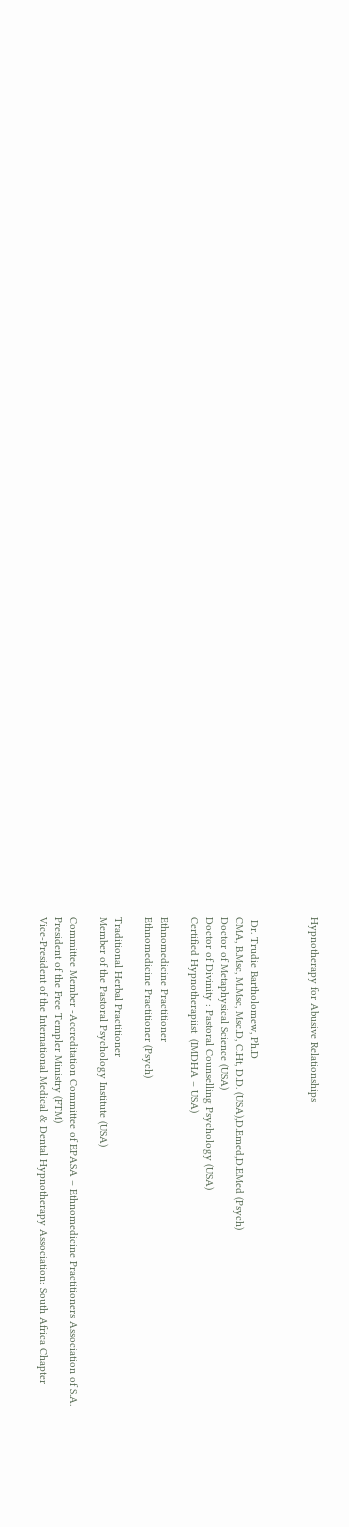Hypnotherapy for Abusive Relationships



 Dr. Trudie Bartholomew, Ph.D
CMA, B.Msc, M.Msc, Msc.D, C.Ht, D.D. (USA),D.Emed,D.EMed (Psych)
Doctor of Metaphysical Science (USA)
Doctor of Divinity : Pastoral Counselling Psychology (USA)
Certified Hypnotherapiist  (IMDHA – USA)

Ethnomedicine Practitioner
Ethnomedicine Practitioner (Psych)

Traditional Herbal Practitioner
Member of the Pastoral Psychology Institute (USA)

Committee Member -Accreditation Committee of EPASA – Ethnomedicine Practitioners Association of S.A.
President of the Free Templer Ministry (FTM)
Vice-President of the International Medical & Dental Hypnotherapy Association: South Africa Chapter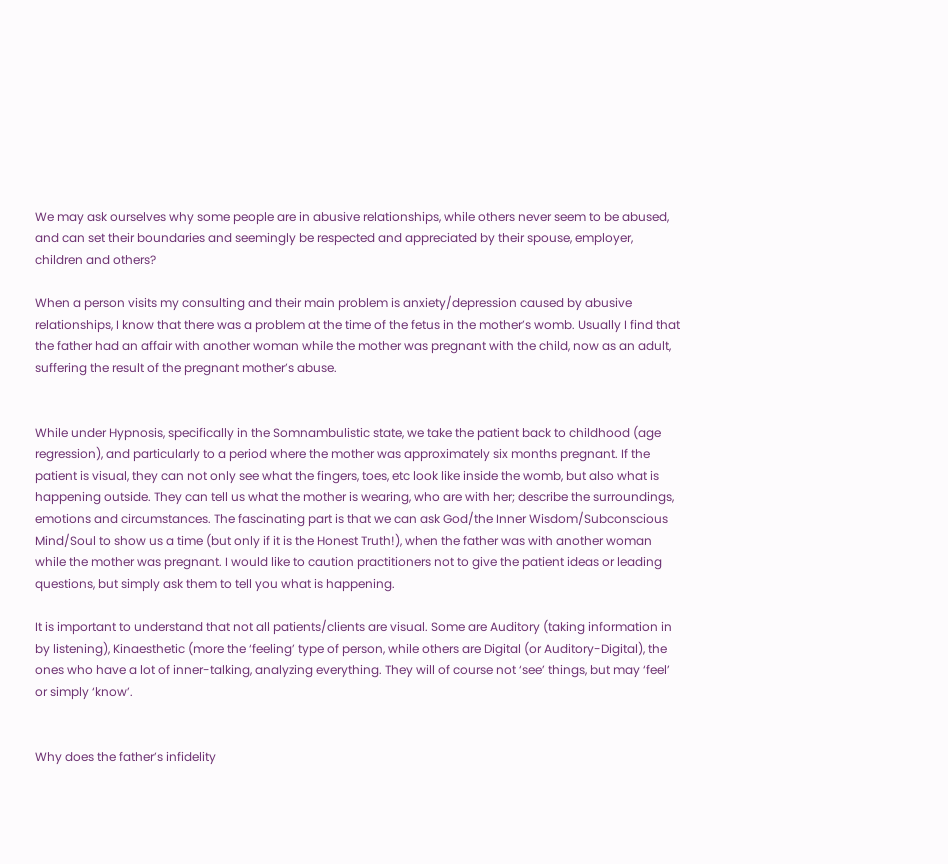We may ask ourselves why some people are in abusive relationships, while others never seem to be abused, and can set their boundaries and seemingly be respected and appreciated by their spouse, employer, children and others?

When a person visits my consulting and their main problem is anxiety/depression caused by abusive relationships, I know that there was a problem at the time of the fetus in the mother’s womb. Usually I find that the father had an affair with another woman while the mother was pregnant with the child, now as an adult, suffering the result of the pregnant mother’s abuse.


While under Hypnosis, specifically in the Somnambulistic state, we take the patient back to childhood (age regression), and particularly to a period where the mother was approximately six months pregnant. If the patient is visual, they can not only see what the fingers, toes, etc look like inside the womb, but also what is happening outside. They can tell us what the mother is wearing, who are with her; describe the surroundings, emotions and circumstances. The fascinating part is that we can ask God/the Inner Wisdom/Subconscious Mind/Soul to show us a time (but only if it is the Honest Truth!), when the father was with another woman while the mother was pregnant. I would like to caution practitioners not to give the patient ideas or leading questions, but simply ask them to tell you what is happening.

It is important to understand that not all patients/clients are visual. Some are Auditory (taking information in by listening), Kinaesthetic (more the ‘feeling’ type of person, while others are Digital (or Auditory-Digital), the ones who have a lot of inner-talking, analyzing everything. They will of course not ‘see’ things, but may ‘feel’ or simply ‘know’.


Why does the father’s infidelity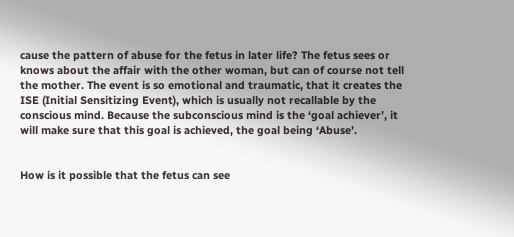cause the pattern of abuse for the fetus in later life? The fetus sees or knows about the affair with the other woman, but can of course not tell the mother. The event is so emotional and traumatic, that it creates the ISE (Initial Sensitizing Event), which is usually not recallable by the conscious mind. Because the subconscious mind is the ‘goal achiever’, it will make sure that this goal is achieved, the goal being ‘Abuse’.


How is it possible that the fetus can see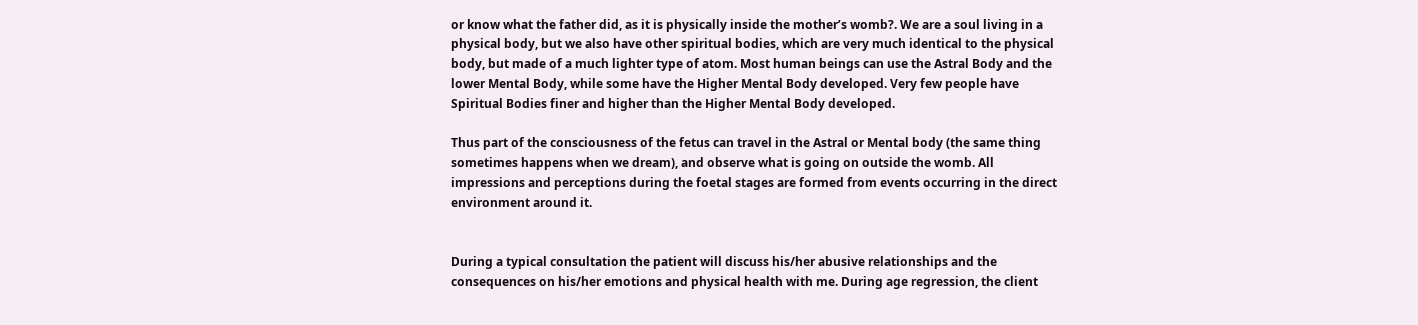or know what the father did, as it is physically inside the mother’s womb?. We are a soul living in a physical body, but we also have other spiritual bodies, which are very much identical to the physical body, but made of a much lighter type of atom. Most human beings can use the Astral Body and the lower Mental Body, while some have the Higher Mental Body developed. Very few people have Spiritual Bodies finer and higher than the Higher Mental Body developed.

Thus part of the consciousness of the fetus can travel in the Astral or Mental body (the same thing sometimes happens when we dream), and observe what is going on outside the womb. All impressions and perceptions during the foetal stages are formed from events occurring in the direct environment around it.


During a typical consultation the patient will discuss his/her abusive relationships and the consequences on his/her emotions and physical health with me. During age regression, the client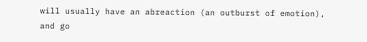will usually have an abreaction (an outburst of emotion), and go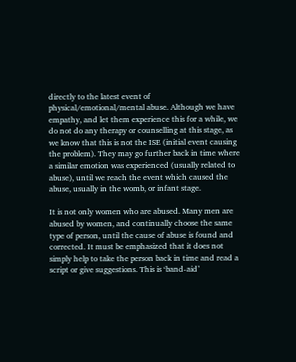directly to the latest event of physical/emotional/mental abuse. Although we have empathy, and let them experience this for a while, we do not do any therapy or counselling at this stage, as we know that this is not the ISE (initial event causing the problem). They may go further back in time where a similar emotion was experienced (usually related to abuse), until we reach the event which caused the abuse, usually in the womb, or infant stage.

It is not only women who are abused. Many men are abused by women, and continually choose the same type of person, until the cause of abuse is found and corrected. It must be emphasized that it does not simply help to take the person back in time and read a script or give suggestions. This is ‘band-aid’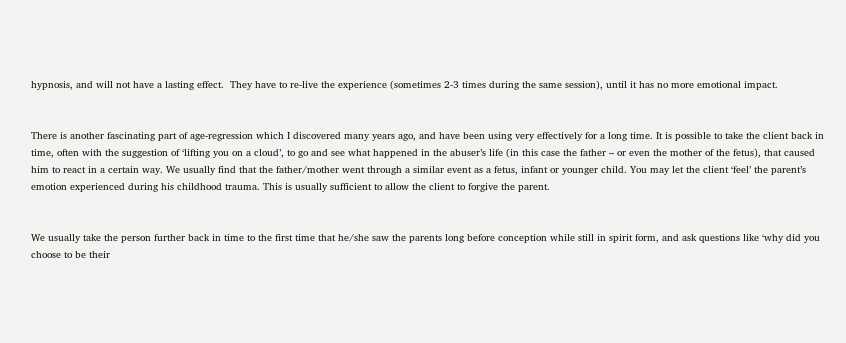hypnosis, and will not have a lasting effect.  They have to re-live the experience (sometimes 2-3 times during the same session), until it has no more emotional impact.


There is another fascinating part of age-regression which I discovered many years ago, and have been using very effectively for a long time. It is possible to take the client back in time, often with the suggestion of ‘lifting you on a cloud’, to go and see what happened in the abuser’s life (in this case the father – or even the mother of the fetus), that caused him to react in a certain way. We usually find that the father/mother went through a similar event as a fetus, infant or younger child. You may let the client ‘feel’ the parent’s emotion experienced during his childhood trauma. This is usually sufficient to allow the client to forgive the parent.


We usually take the person further back in time to the first time that he/she saw the parents long before conception while still in spirit form, and ask questions like ‘why did you choose to be their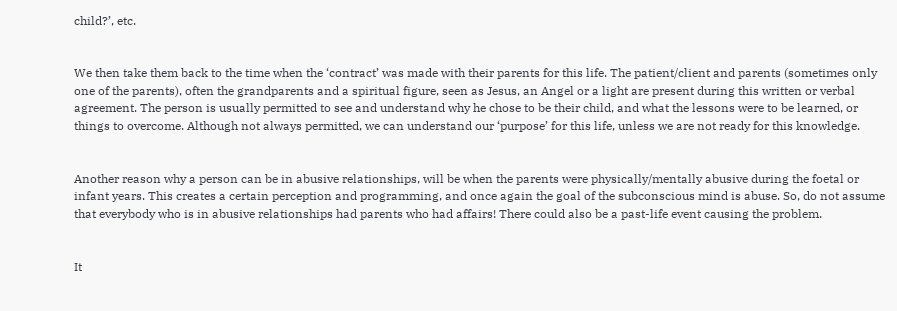child?’, etc.


We then take them back to the time when the ‘contract’ was made with their parents for this life. The patient/client and parents (sometimes only one of the parents), often the grandparents and a spiritual figure, seen as Jesus, an Angel or a light are present during this written or verbal agreement. The person is usually permitted to see and understand why he chose to be their child, and what the lessons were to be learned, or things to overcome. Although not always permitted, we can understand our ‘purpose’ for this life, unless we are not ready for this knowledge.


Another reason why a person can be in abusive relationships, will be when the parents were physically/mentally abusive during the foetal or infant years. This creates a certain perception and programming, and once again the goal of the subconscious mind is abuse. So, do not assume that everybody who is in abusive relationships had parents who had affairs! There could also be a past-life event causing the problem.


It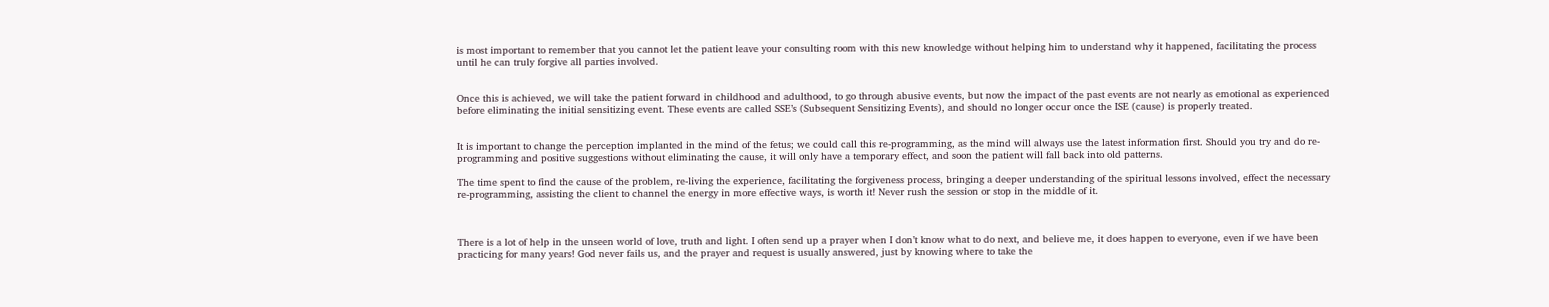is most important to remember that you cannot let the patient leave your consulting room with this new knowledge without helping him to understand why it happened, facilitating the process until he can truly forgive all parties involved.


Once this is achieved, we will take the patient forward in childhood and adulthood, to go through abusive events, but now the impact of the past events are not nearly as emotional as experienced before eliminating the initial sensitizing event. These events are called SSE’s (Subsequent Sensitizing Events), and should no longer occur once the ISE (cause) is properly treated.


It is important to change the perception implanted in the mind of the fetus; we could call this re-programming, as the mind will always use the latest information first. Should you try and do re-programming and positive suggestions without eliminating the cause, it will only have a temporary effect, and soon the patient will fall back into old patterns.

The time spent to find the cause of the problem, re-living the experience, facilitating the forgiveness process, bringing a deeper understanding of the spiritual lessons involved, effect the necessary re-programming, assisting the client to channel the energy in more effective ways, is worth it! Never rush the session or stop in the middle of it.



There is a lot of help in the unseen world of love, truth and light. I often send up a prayer when I don’t know what to do next, and believe me, it does happen to everyone, even if we have been practicing for many years! God never fails us, and the prayer and request is usually answered, just by knowing where to take the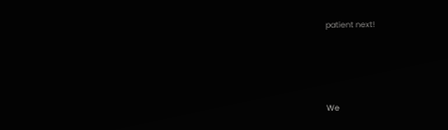patient next!




We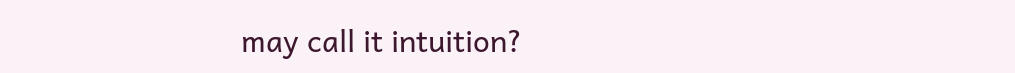may call it intuition?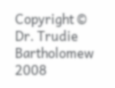Copyright © Dr. Trudie Bartholomew 2008